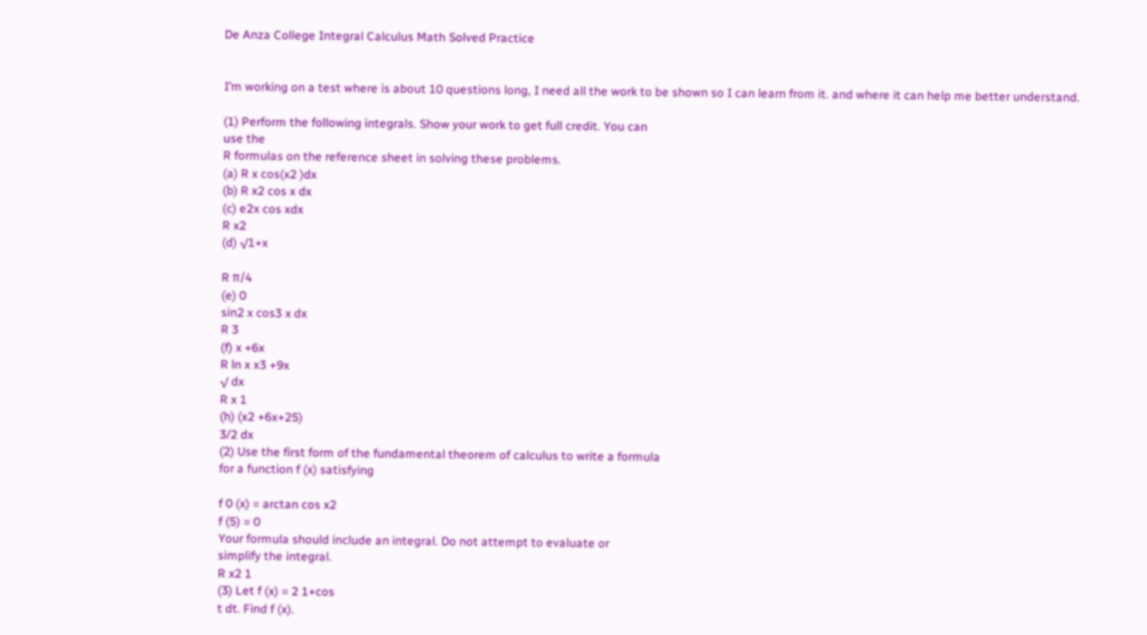De Anza College Integral Calculus Math Solved Practice


I’m working on a test where is about 10 questions long, I need all the work to be shown so I can learn from it. and where it can help me better understand.

(1) Perform the following integrals. Show your work to get full credit. You can
use the
R formulas on the reference sheet in solving these problems.
(a) R x cos(x2 )dx
(b) R x2 cos x dx
(c) e2x cos xdx
R x2
(d) √1+x

R π/4
(e) 0
sin2 x cos3 x dx
R 3
(f) x +6x
R ln x x3 +9x
√ dx
R x 1
(h) (x2 +6x+25)
3/2 dx
(2) Use the first form of the fundamental theorem of calculus to write a formula
for a function f (x) satisfying

f 0 (x) = arctan cos x2
f (5) = 0
Your formula should include an integral. Do not attempt to evaluate or
simplify the integral.
R x2 1
(3) Let f (x) = 2 1+cos
t dt. Find f (x).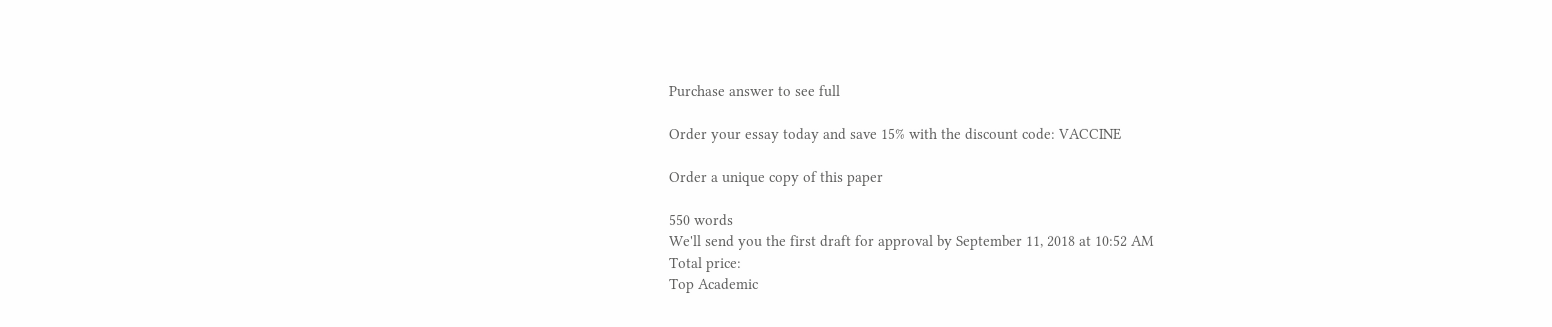Purchase answer to see full

Order your essay today and save 15% with the discount code: VACCINE

Order a unique copy of this paper

550 words
We'll send you the first draft for approval by September 11, 2018 at 10:52 AM
Total price:
Top Academic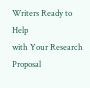Writers Ready to Help
with Your Research Proposal